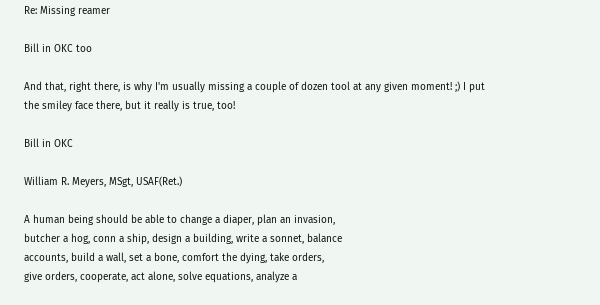Re: Missing reamer

Bill in OKC too

And that, right there, is why I'm usually missing a couple of dozen tool at any given moment! ;) I put the smiley face there, but it really is true, too!

Bill in OKC

William R. Meyers, MSgt, USAF(Ret.)

A human being should be able to change a diaper, plan an invasion,
butcher a hog, conn a ship, design a building, write a sonnet, balance
accounts, build a wall, set a bone, comfort the dying, take orders,
give orders, cooperate, act alone, solve equations, analyze a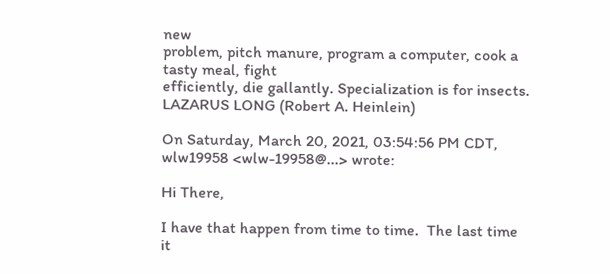new
problem, pitch manure, program a computer, cook a tasty meal, fight
efficiently, die gallantly. Specialization is for insects.
LAZARUS LONG (Robert A. Heinlein)

On Saturday, March 20, 2021, 03:54:56 PM CDT, wlw19958 <wlw-19958@...> wrote:

Hi There,

I have that happen from time to time.  The last time it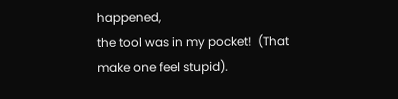happened,
the tool was in my pocket!  (That make one feel stupid).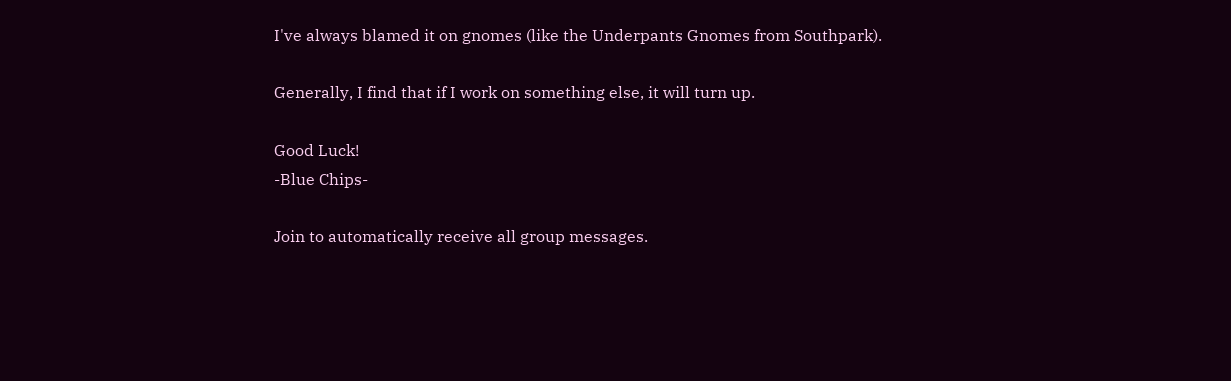I've always blamed it on gnomes (like the Underpants Gnomes from Southpark).

Generally, I find that if I work on something else, it will turn up.

Good Luck!
-Blue Chips-

Join to automatically receive all group messages.